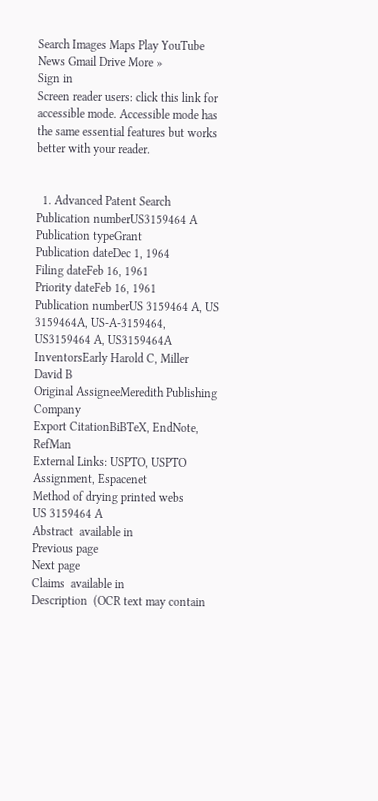Search Images Maps Play YouTube News Gmail Drive More »
Sign in
Screen reader users: click this link for accessible mode. Accessible mode has the same essential features but works better with your reader.


  1. Advanced Patent Search
Publication numberUS3159464 A
Publication typeGrant
Publication dateDec 1, 1964
Filing dateFeb 16, 1961
Priority dateFeb 16, 1961
Publication numberUS 3159464 A, US 3159464A, US-A-3159464, US3159464 A, US3159464A
InventorsEarly Harold C, Miller David B
Original AssigneeMeredith Publishing Company
Export CitationBiBTeX, EndNote, RefMan
External Links: USPTO, USPTO Assignment, Espacenet
Method of drying printed webs
US 3159464 A
Abstract  available in
Previous page
Next page
Claims  available in
Description  (OCR text may contain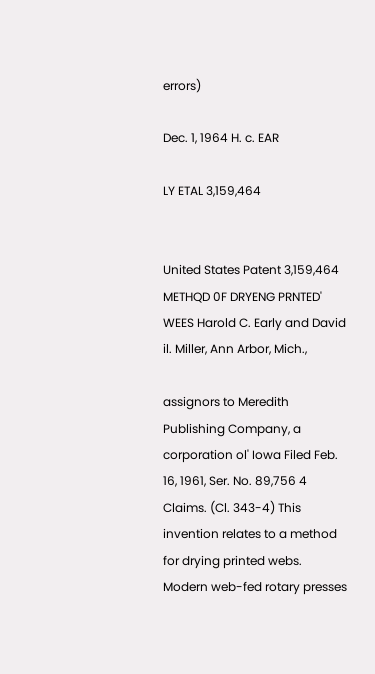errors)

Dec. 1, 1964 H. c. EAR

LY ETAL 3,159,464


United States Patent 3,159,464 METHQD 0F DRYENG PRNTED' WEES Harold C. Early and David il. Miller, Ann Arbor, Mich.,

assignors to Meredith Publishing Company, a corporation ol' Iowa Filed Feb. 16, 1961, Ser. No. 89,756 4 Claims. (Cl. 343-4) This invention relates to a method for drying printed webs. Modern web-fed rotary presses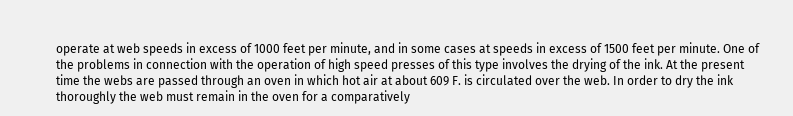operate at web speeds in excess of 1000 feet per minute, and in some cases at speeds in excess of 1500 feet per minute. One of the problems in connection with the operation of high speed presses of this type involves the drying of the ink. At the present time the webs are passed through an oven in which hot air at about 609 F. is circulated over the web. In order to dry the ink thoroughly the web must remain in the oven for a comparatively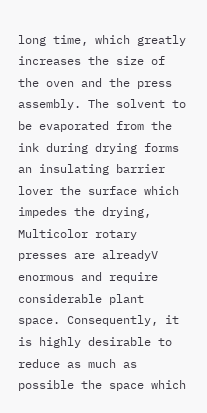long time, which greatly increases the size of the oven and the press assembly. The solvent to be evaporated from the ink during drying forms an insulating barrier lover the surface which impedes the drying, Multicolor rotary presses are alreadyV enormous and require considerable plant space. Consequently, it is highly desirable to reduce as much as possible the space which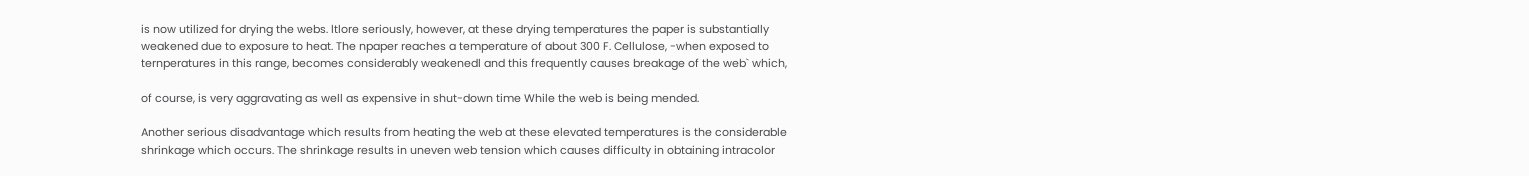is now utilized for drying the webs. ltlore seriously, however, at these drying temperatures the paper is substantially weakened due to exposure to heat. The npaper reaches a temperature of about 300 F. Cellulose, -when exposed to ternperatures in this range, becomes considerably weakenedl and this frequently causes breakage of the web` which,

of course, is very aggravating as well as expensive in shut-down time While the web is being mended.

Another serious disadvantage which results from heating the web at these elevated temperatures is the considerable shrinkage which occurs. The shrinkage results in uneven web tension which causes difficulty in obtaining intracolor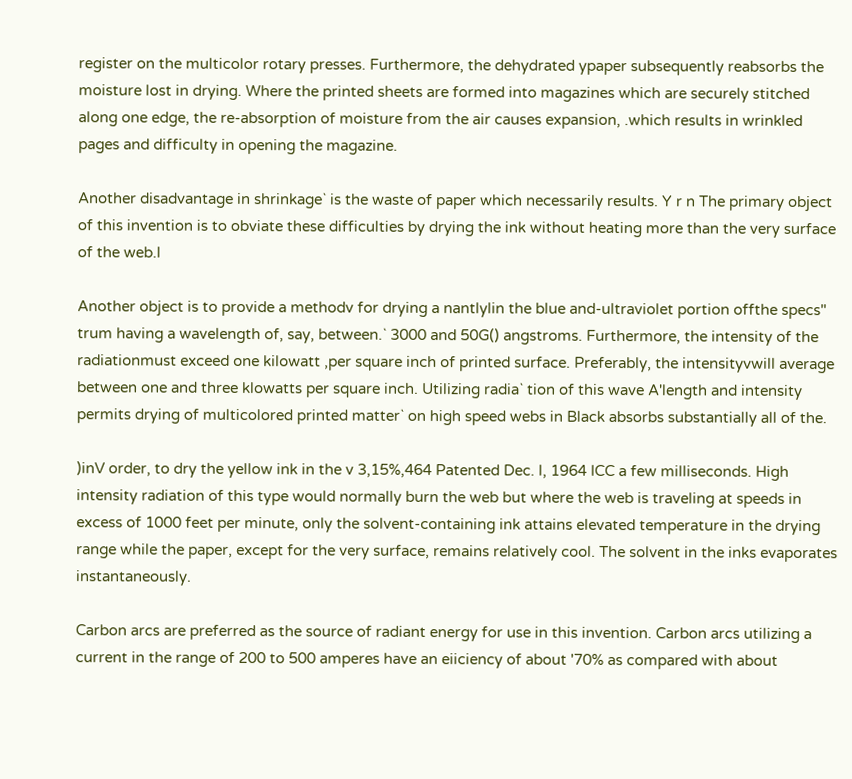register on the multicolor rotary presses. Furthermore, the dehydrated ypaper subsequently reabsorbs the moisture lost in drying. Where the printed sheets are formed into magazines which are securely stitched along one edge, the re-absorption of moisture from the air causes expansion, .which results in wrinkled pages and difficulty in opening the magazine.

Another disadvantage in shrinkage` is the waste of paper which necessarily results. Y r n The primary object of this invention is to obviate these difficulties by drying the ink without heating more than the very surface of the web.l

Another object is to provide a methodv for drying a nantlylin the blue and-ultraviolet portion offthe specs" trum having a wavelength of, say, between.` 3000 and 50G() angstroms. Furthermore, the intensity of the radiationmust exceed one kilowatt ,per square inch of printed surface. Preferably, the intensityvwill average between one and three klowatts per square inch. Utilizing radia` tion of this wave A'length and intensity permits drying of multicolored printed matter` on high speed webs in Black absorbs substantially all of the.

)inV order, to dry the yellow ink in the v 3,15%,464 Patented Dec. l, 1964 ICC a few milliseconds. High intensity radiation of this type would normally burn the web but where the web is traveling at speeds in excess of 1000 feet per minute, only the solvent-containing ink attains elevated temperature in the drying range while the paper, except for the very surface, remains relatively cool. The solvent in the inks evaporates instantaneously.

Carbon arcs are preferred as the source of radiant energy for use in this invention. Carbon arcs utilizing a current in the range of 200 to 500 amperes have an eiiciency of about '70% as compared with about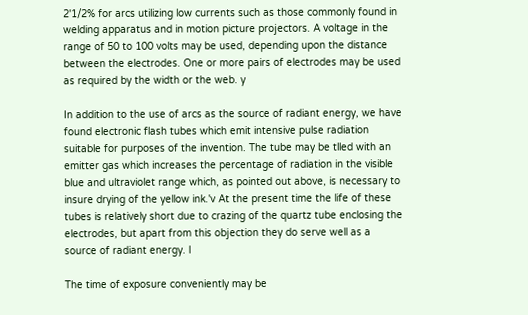2'1/2% for arcs utilizing low currents such as those commonly found in welding apparatus and in motion picture projectors. A voltage in the range of 50 to 100 volts may be used, depending upon the distance between the electrodes. One or more pairs of electrodes may be used as required by the width or the web. y

In addition to the use of arcs as the source of radiant energy, we have found electronic flash tubes which emit intensive pulse radiation suitable for purposes of the invention. The tube may be tlled with an emitter gas which increases the percentage of radiation in the visible blue and ultraviolet range which, as pointed out above, is necessary to insure drying of the yellow ink.'v At the present time the life of these tubes is relatively short due to crazing of the quartz tube enclosing the electrodes, but apart from this objection they do serve well as a source of radiant energy. l

The time of exposure conveniently may be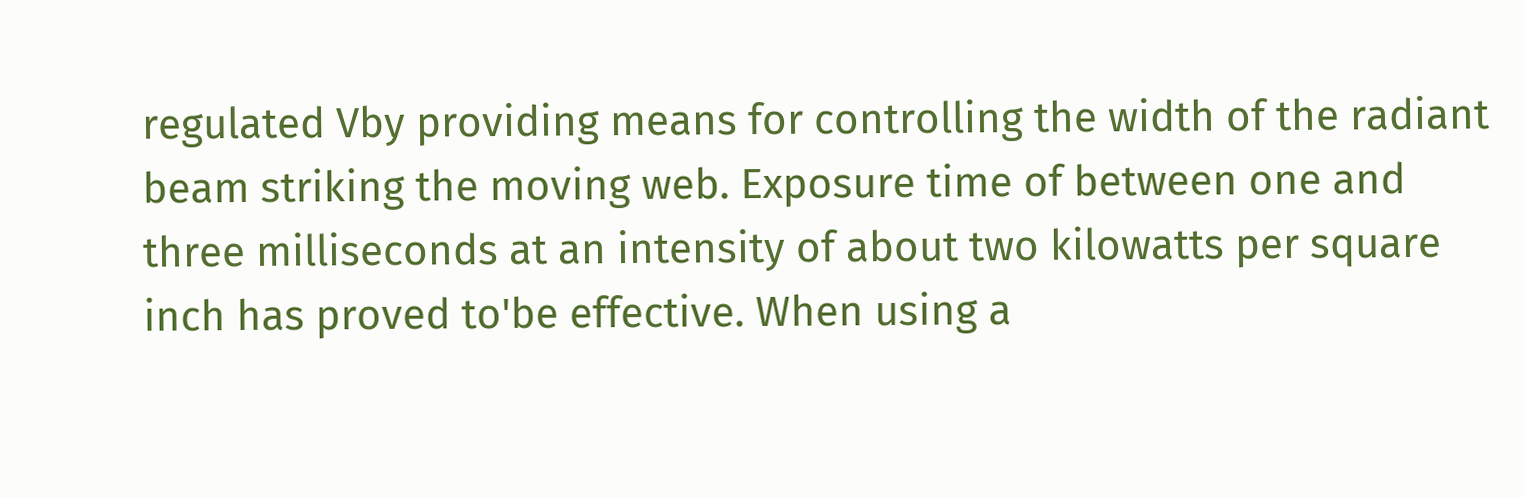regulated Vby providing means for controlling the width of the radiant beam striking the moving web. Exposure time of between one and three milliseconds at an intensity of about two kilowatts per square inch has proved to'be effective. When using a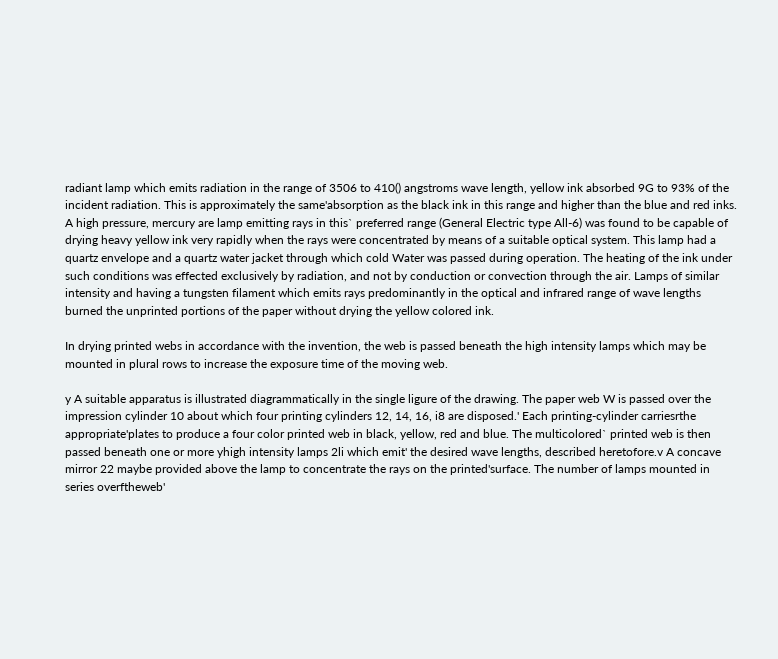radiant lamp which emits radiation in the range of 3506 to 410() angstroms wave length, yellow ink absorbed 9G to 93% of the incident radiation. This is approximately the same'absorption as the black ink in this range and higher than the blue and red inks. A high pressure, mercury are lamp emitting rays in this` preferred range (General Electric type All-6) was found to be capable of drying heavy yellow ink very rapidly when the rays were concentrated by means of a suitable optical system. This lamp had a quartz envelope and a quartz water jacket through which cold Water was passed during operation. The heating of the ink under such conditions was effected exclusively by radiation, and not by conduction or convection through the air. Lamps of similar intensity and having a tungsten filament which emits rays predominantly in the optical and infrared range of wave lengths burned the unprinted portions of the paper without drying the yellow colored ink.

In drying printed webs in accordance with the invention, the web is passed beneath the high intensity lamps which may be mounted in plural rows to increase the exposure time of the moving web.

y A suitable apparatus is illustrated diagrammatically in the single ligure of the drawing. The paper web W is passed over the impression cylinder 10 about which four printing cylinders 12, 14, 16, i8 are disposed.' Each printing-cylinder carriesrthe appropriate'plates to produce a four color printed web in black, yellow, red and blue. The multicolored` printed web is then passed beneath one or more yhigh intensity lamps 2li which emit' the desired wave lengths, described heretofore.v A concave mirror 22 maybe provided above the lamp to concentrate the rays on the printed'surface. The number of lamps mounted in series overftheweb'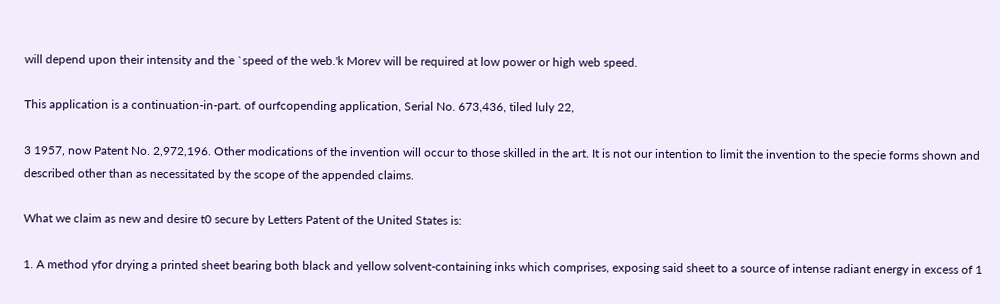will depend upon their intensity and the `speed of the web.'k Morev will be required at low power or high web speed.

This application is a continuation-in-part. of ourfcopending application, Serial No. 673,436, tiled luly 22,

3 1957, now Patent No. 2,972,196. Other modications of the invention will occur to those skilled in the art. It is not our intention to limit the invention to the specie forms shown and described other than as necessitated by the scope of the appended claims.

What we claim as new and desire t0 secure by Letters Patent of the United States is:

1. A method yfor drying a printed sheet bearing both black and yellow solvent-containing inks which comprises, exposing said sheet to a source of intense radiant energy in excess of 1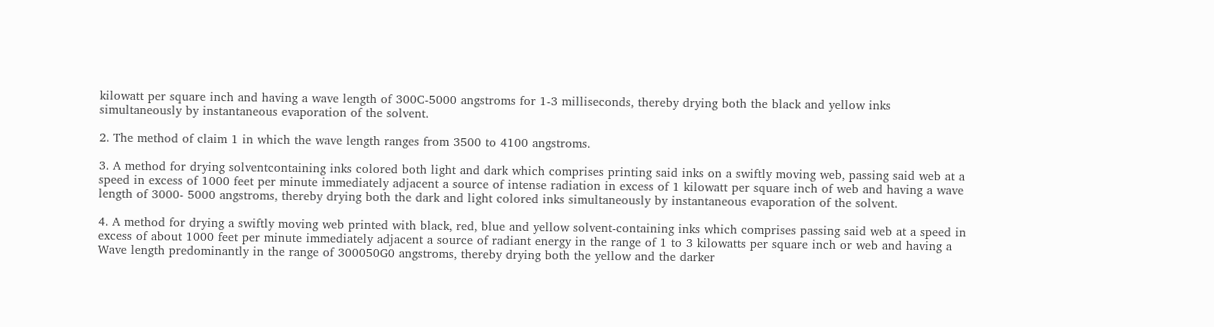kilowatt per square inch and having a wave length of 300C-5000 angstroms for 1-3 milliseconds, thereby drying both the black and yellow inks simultaneously by instantaneous evaporation of the solvent.

2. The method of claim 1 in which the wave length ranges from 3500 to 4100 angstroms.

3. A method for drying solventcontaining inks colored both light and dark which comprises printing said inks on a swiftly moving web, passing said web at a speed in excess of 1000 feet per minute immediately adjacent a source of intense radiation in excess of 1 kilowatt per square inch of web and having a wave length of 3000- 5000 angstroms, thereby drying both the dark and light colored inks simultaneously by instantaneous evaporation of the solvent.

4. A method for drying a swiftly moving web printed with black, red, blue and yellow solvent-containing inks which comprises passing said web at a speed in excess of about 1000 feet per minute immediately adjacent a source of radiant energy in the range of 1 to 3 kilowatts per square inch or web and having a Wave length predominantly in the range of 300050G0 angstroms, thereby drying both the yellow and the darker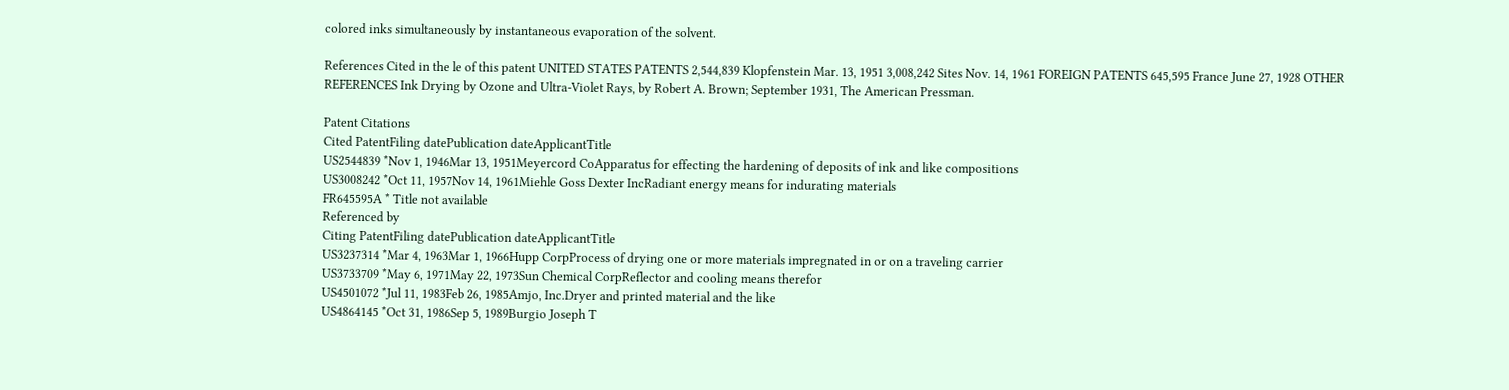colored inks simultaneously by instantaneous evaporation of the solvent.

References Cited in the le of this patent UNITED STATES PATENTS 2,544,839 Klopfenstein Mar. 13, 1951 3,008,242 Sites Nov. 14, 1961 FOREIGN PATENTS 645,595 France June 27, 1928 OTHER REFERENCES Ink Drying by Ozone and Ultra-Violet Rays, by Robert A. Brown; September 1931, The American Pressman.

Patent Citations
Cited PatentFiling datePublication dateApplicantTitle
US2544839 *Nov 1, 1946Mar 13, 1951Meyercord CoApparatus for effecting the hardening of deposits of ink and like compositions
US3008242 *Oct 11, 1957Nov 14, 1961Miehle Goss Dexter IncRadiant energy means for indurating materials
FR645595A * Title not available
Referenced by
Citing PatentFiling datePublication dateApplicantTitle
US3237314 *Mar 4, 1963Mar 1, 1966Hupp CorpProcess of drying one or more materials impregnated in or on a traveling carrier
US3733709 *May 6, 1971May 22, 1973Sun Chemical CorpReflector and cooling means therefor
US4501072 *Jul 11, 1983Feb 26, 1985Amjo, Inc.Dryer and printed material and the like
US4864145 *Oct 31, 1986Sep 5, 1989Burgio Joseph T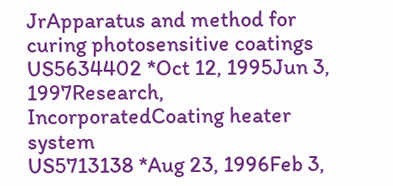JrApparatus and method for curing photosensitive coatings
US5634402 *Oct 12, 1995Jun 3, 1997Research, IncorporatedCoating heater system
US5713138 *Aug 23, 1996Feb 3,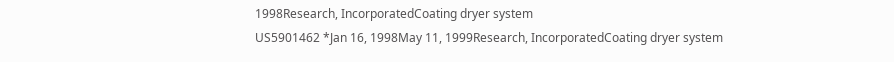1998Research, IncorporatedCoating dryer system
US5901462 *Jan 16, 1998May 11, 1999Research, IncorporatedCoating dryer system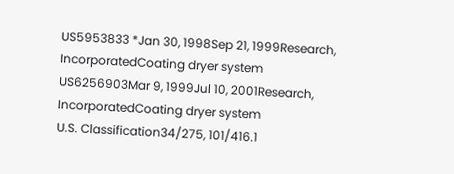US5953833 *Jan 30, 1998Sep 21, 1999Research, IncorporatedCoating dryer system
US6256903Mar 9, 1999Jul 10, 2001Research, IncorporatedCoating dryer system
U.S. Classification34/275, 101/416.1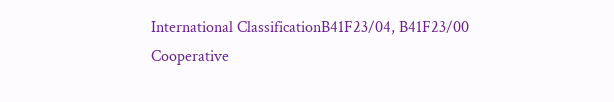International ClassificationB41F23/04, B41F23/00
Cooperative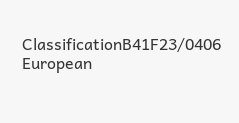ClassificationB41F23/0406
European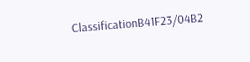ClassificationB41F23/04B2